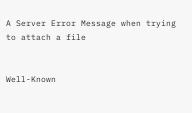A Server Error Message when trying to attach a file


Well-Known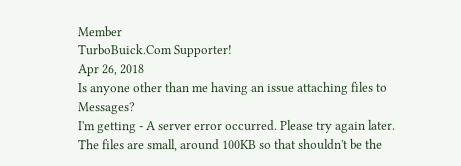Member
TurboBuick.Com Supporter!
Apr 26, 2018
Is anyone other than me having an issue attaching files to Messages?
I'm getting - A server error occurred. Please try again later.
The files are small, around 100KB so that shouldn't be the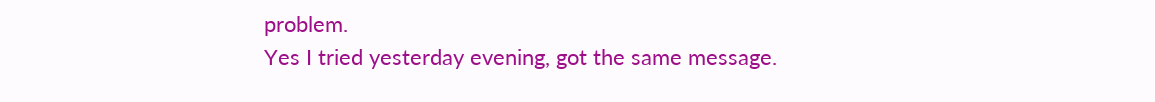problem.
Yes I tried yesterday evening, got the same message.